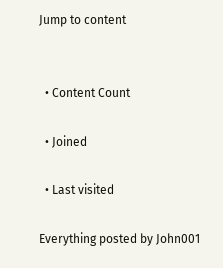Jump to content


  • Content Count

  • Joined

  • Last visited

Everything posted by John001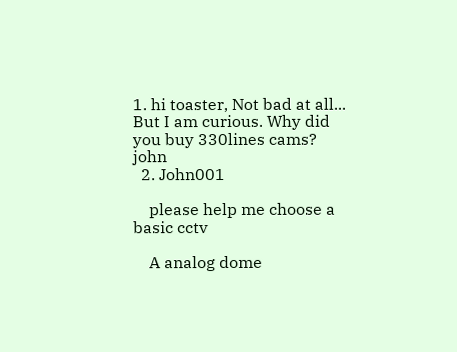1. hi toaster, Not bad at all... But I am curious. Why did you buy 330lines cams? john
  2. John001

    please help me choose a basic cctv

    A analog dome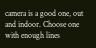camera is a good one, out and indoor. Choose one with enough lines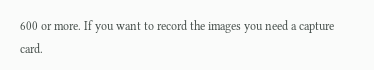600 or more. If you want to record the images you need a capture card.